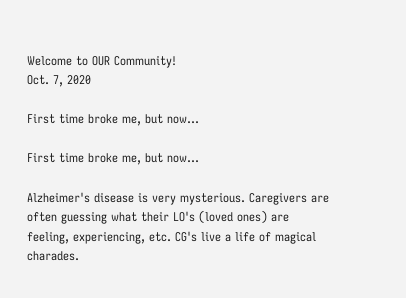Welcome to OUR Community!
Oct. 7, 2020

First time broke me, but now...

First time broke me, but now...

Alzheimer's disease is very mysterious. Caregivers are often guessing what their LO's (loved ones) are feeling, experiencing, etc. CG's live a life of magical charades.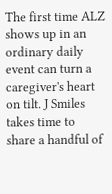The first time ALZ shows up in an ordinary daily event can turn a caregiver's heart on tilt. J Smiles takes time to share a handful of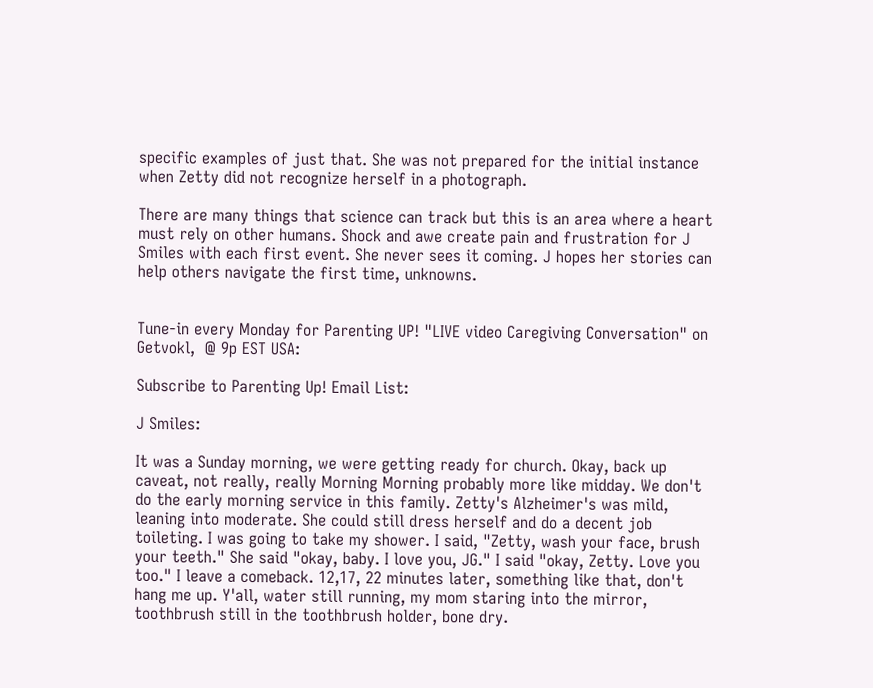specific examples of just that. She was not prepared for the initial instance when Zetty did not recognize herself in a photograph.

There are many things that science can track but this is an area where a heart must rely on other humans. Shock and awe create pain and frustration for J Smiles with each first event. She never sees it coming. J hopes her stories can help others navigate the first time, unknowns.


Tune-in every Monday for Parenting UP! "LIVE video Caregiving Conversation" on Getvokl,  @ 9p EST USA:

Subscribe to Parenting Up! Email List:

J Smiles:

It was a Sunday morning, we were getting ready for church. Okay, back up caveat, not really, really Morning Morning probably more like midday. We don't do the early morning service in this family. Zetty's Alzheimer's was mild, leaning into moderate. She could still dress herself and do a decent job toileting. I was going to take my shower. I said, "Zetty, wash your face, brush your teeth." She said "okay, baby. I love you, JG." I said "okay, Zetty. Love you too." I leave a comeback. 12,17, 22 minutes later, something like that, don't hang me up. Y'all, water still running, my mom staring into the mirror, toothbrush still in the toothbrush holder, bone dry.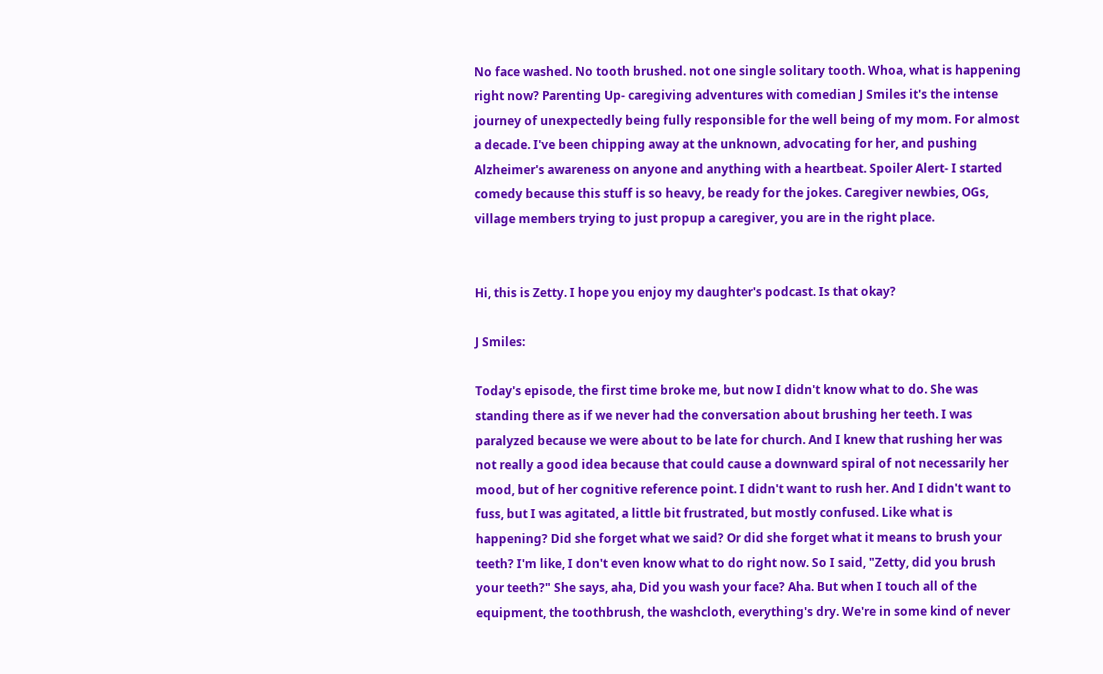No face washed. No tooth brushed. not one single solitary tooth. Whoa, what is happening right now? Parenting Up- caregiving adventures with comedian J Smiles it's the intense journey of unexpectedly being fully responsible for the well being of my mom. For almost a decade. I've been chipping away at the unknown, advocating for her, and pushing Alzheimer's awareness on anyone and anything with a heartbeat. Spoiler Alert- I started comedy because this stuff is so heavy, be ready for the jokes. Caregiver newbies, OGs, village members trying to just propup a caregiver, you are in the right place.


Hi, this is Zetty. I hope you enjoy my daughter's podcast. Is that okay?

J Smiles:

Today's episode, the first time broke me, but now I didn't know what to do. She was standing there as if we never had the conversation about brushing her teeth. I was paralyzed because we were about to be late for church. And I knew that rushing her was not really a good idea because that could cause a downward spiral of not necessarily her mood, but of her cognitive reference point. I didn't want to rush her. And I didn't want to fuss, but I was agitated, a little bit frustrated, but mostly confused. Like what is happening? Did she forget what we said? Or did she forget what it means to brush your teeth? I'm like, I don't even know what to do right now. So I said, "Zetty, did you brush your teeth?" She says, aha, Did you wash your face? Aha. But when I touch all of the equipment, the toothbrush, the washcloth, everything's dry. We're in some kind of never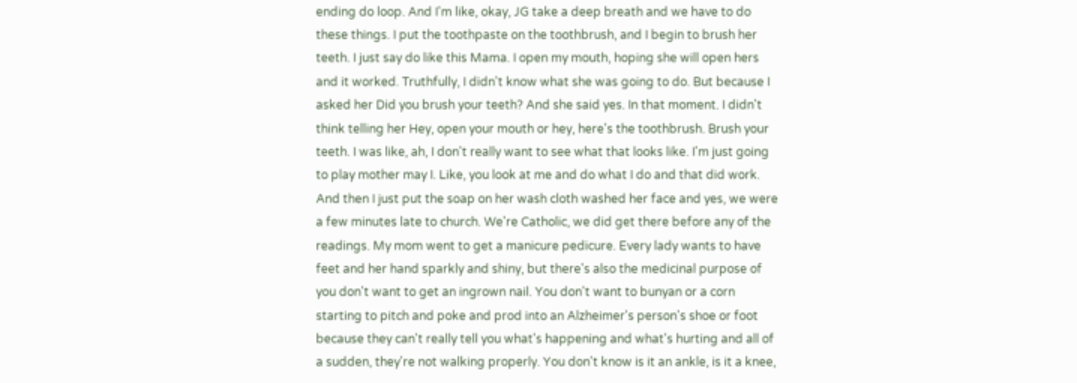ending do loop. And I'm like, okay, JG take a deep breath and we have to do these things. I put the toothpaste on the toothbrush, and I begin to brush her teeth. I just say do like this Mama. I open my mouth, hoping she will open hers and it worked. Truthfully, I didn't know what she was going to do. But because I asked her Did you brush your teeth? And she said yes. In that moment. I didn't think telling her Hey, open your mouth or hey, here's the toothbrush. Brush your teeth. I was like, ah, I don't really want to see what that looks like. I'm just going to play mother may I. Like, you look at me and do what I do and that did work. And then I just put the soap on her wash cloth washed her face and yes, we were a few minutes late to church. We're Catholic, we did get there before any of the readings. My mom went to get a manicure pedicure. Every lady wants to have feet and her hand sparkly and shiny, but there's also the medicinal purpose of you don't want to get an ingrown nail. You don't want to bunyan or a corn starting to pitch and poke and prod into an Alzheimer's person's shoe or foot because they can't really tell you what's happening and what's hurting and all of a sudden, they're not walking properly. You don't know is it an ankle, is it a knee,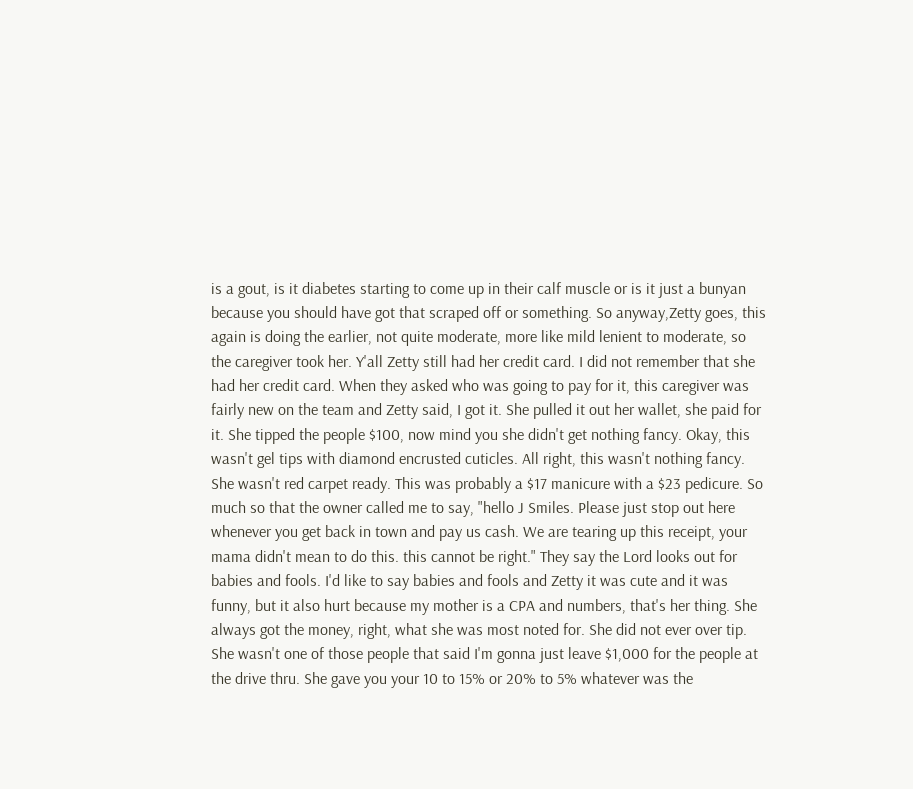is a gout, is it diabetes starting to come up in their calf muscle or is it just a bunyan because you should have got that scraped off or something. So anyway,Zetty goes, this again is doing the earlier, not quite moderate, more like mild lenient to moderate, so the caregiver took her. Y'all Zetty still had her credit card. I did not remember that she had her credit card. When they asked who was going to pay for it, this caregiver was fairly new on the team and Zetty said, I got it. She pulled it out her wallet, she paid for it. She tipped the people $100, now mind you she didn't get nothing fancy. Okay, this wasn't gel tips with diamond encrusted cuticles. All right, this wasn't nothing fancy. She wasn't red carpet ready. This was probably a $17 manicure with a $23 pedicure. So much so that the owner called me to say, "hello J Smiles. Please just stop out here whenever you get back in town and pay us cash. We are tearing up this receipt, your mama didn't mean to do this. this cannot be right." They say the Lord looks out for babies and fools. I'd like to say babies and fools and Zetty it was cute and it was funny, but it also hurt because my mother is a CPA and numbers, that's her thing. She always got the money, right, what she was most noted for. She did not ever over tip. She wasn't one of those people that said I'm gonna just leave $1,000 for the people at the drive thru. She gave you your 10 to 15% or 20% to 5% whatever was the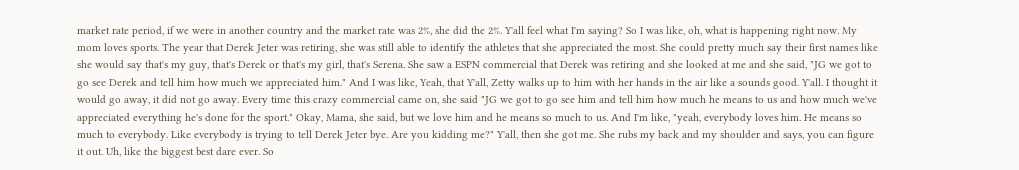market rate period, if we were in another country and the market rate was 2%, she did the 2%. Y'all feel what I'm saying? So I was like, oh, what is happening right now. My mom loves sports. The year that Derek Jeter was retiring, she was still able to identify the athletes that she appreciated the most. She could pretty much say their first names like she would say that's my guy, that's Derek or that's my girl, that's Serena. She saw a ESPN commercial that Derek was retiring and she looked at me and she said, "JG we got to go see Derek and tell him how much we appreciated him." And I was like, Yeah, that Y'all, Zetty walks up to him with her hands in the air like a sounds good. Y'all. I thought it would go away, it did not go away. Every time this crazy commercial came on, she said "JG we got to go see him and tell him how much he means to us and how much we've appreciated everything he's done for the sport." Okay, Mama, she said, but we love him and he means so much to us. And I'm like, "yeah, everybody loves him. He means so much to everybody. Like everybody is trying to tell Derek Jeter bye. Are you kidding me?" Y'all, then she got me. She rubs my back and my shoulder and says, you can figure it out. Uh, like the biggest best dare ever. So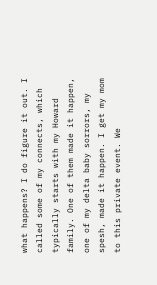what happens? I do figure it out. I called some of my connects, which typically starts with my Howard family. One of them made it happen, one of my delta baby sorrors, my spesh, made it happen. I get my mom to this private event. We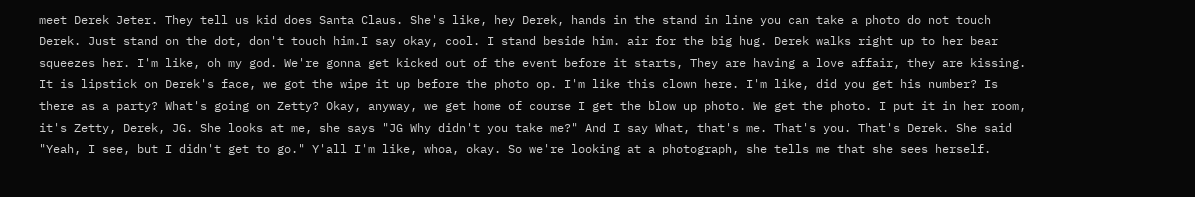meet Derek Jeter. They tell us kid does Santa Claus. She's like, hey Derek, hands in the stand in line you can take a photo do not touch Derek. Just stand on the dot, don't touch him.I say okay, cool. I stand beside him. air for the big hug. Derek walks right up to her bear squeezes her. I'm like, oh my god. We're gonna get kicked out of the event before it starts, They are having a love affair, they are kissing. It is lipstick on Derek's face, we got the wipe it up before the photo op. I'm like this clown here. I'm like, did you get his number? Is there as a party? What's going on Zetty? Okay, anyway, we get home of course I get the blow up photo. We get the photo. I put it in her room, it's Zetty, Derek, JG. She looks at me, she says "JG Why didn't you take me?" And I say What, that's me. That's you. That's Derek. She said "Yeah, I see, but I didn't get to go." Y'all I'm like, whoa, okay. So we're looking at a photograph, she tells me that she sees herself.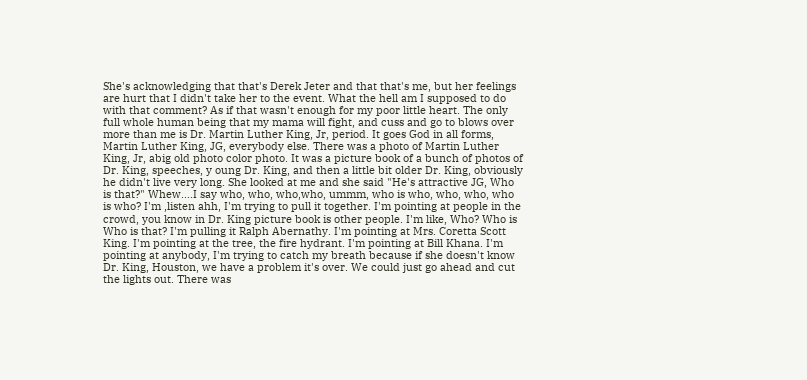She's acknowledging that that's Derek Jeter and that that's me, but her feelings are hurt that I didn't take her to the event. What the hell am I supposed to do with that comment? As if that wasn't enough for my poor little heart. The only full whole human being that my mama will fight, and cuss and go to blows over more than me is Dr. Martin Luther King, Jr, period. It goes God in all forms, Martin Luther King, JG, everybody else. There was a photo of Martin Luther King, Jr, abig old photo color photo. It was a picture book of a bunch of photos of Dr. King, speeches, y oung Dr. King, and then a little bit older Dr. King, obviously he didn't live very long. She looked at me and she said "He's attractive JG, Who is that?" Whew....I say who, who, who,who, ummm, who is who, who, who, who is who? I'm ,listen ahh, I'm trying to pull it together. I'm pointing at people in the crowd, you know in Dr. King picture book is other people. I'm like, Who? Who is Who is that? I'm pulling it Ralph Abernathy. I'm pointing at Mrs. Coretta Scott King. I'm pointing at the tree, the fire hydrant. I'm pointing at Bill Khana. I'm pointing at anybody, I'm trying to catch my breath because if she doesn't know Dr. King, Houston, we have a problem it's over. We could just go ahead and cut the lights out. There was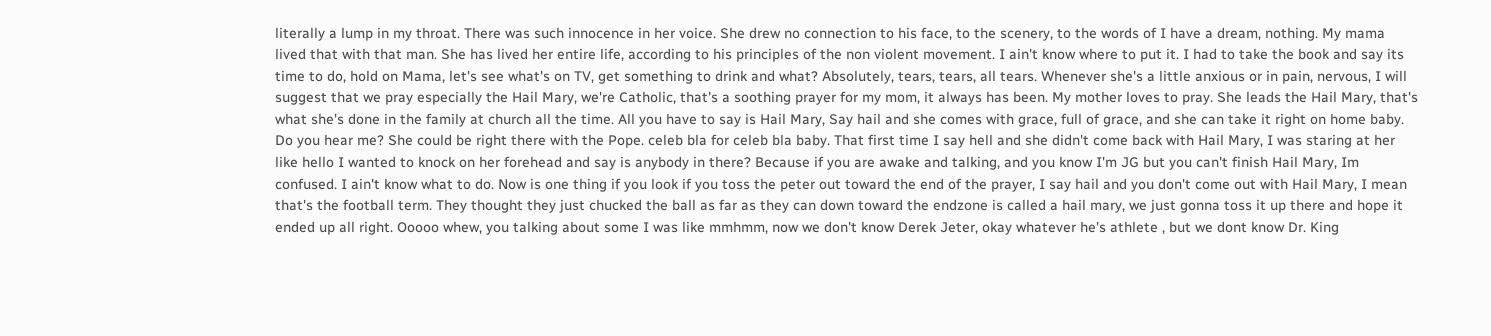literally a lump in my throat. There was such innocence in her voice. She drew no connection to his face, to the scenery, to the words of I have a dream, nothing. My mama lived that with that man. She has lived her entire life, according to his principles of the non violent movement. I ain't know where to put it. I had to take the book and say its time to do, hold on Mama, let's see what's on TV, get something to drink and what? Absolutely, tears, tears, all tears. Whenever she's a little anxious or in pain, nervous, I will suggest that we pray especially the Hail Mary, we're Catholic, that's a soothing prayer for my mom, it always has been. My mother loves to pray. She leads the Hail Mary, that's what she's done in the family at church all the time. All you have to say is Hail Mary, Say hail and she comes with grace, full of grace, and she can take it right on home baby. Do you hear me? She could be right there with the Pope. celeb bla for celeb bla baby. That first time I say hell and she didn't come back with Hail Mary, I was staring at her like hello I wanted to knock on her forehead and say is anybody in there? Because if you are awake and talking, and you know I'm JG but you can't finish Hail Mary, Im confused. I ain't know what to do. Now is one thing if you look if you toss the peter out toward the end of the prayer, I say hail and you don't come out with Hail Mary, I mean that's the football term. They thought they just chucked the ball as far as they can down toward the endzone is called a hail mary, we just gonna toss it up there and hope it ended up all right. Ooooo whew, you talking about some I was like mmhmm, now we don't know Derek Jeter, okay whatever he's athlete , but we dont know Dr. King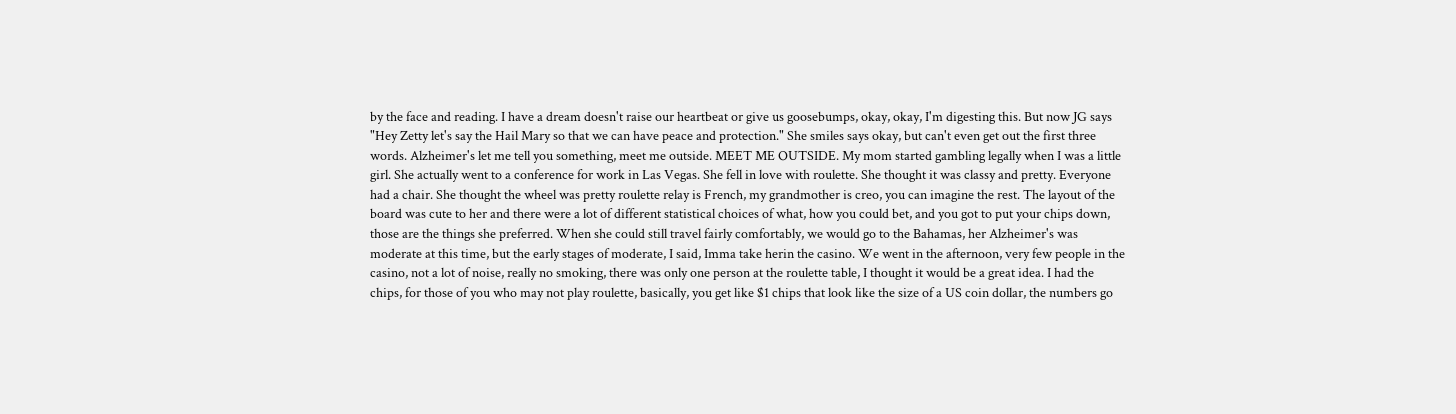by the face and reading. I have a dream doesn't raise our heartbeat or give us goosebumps, okay, okay, I'm digesting this. But now JG says "Hey Zetty let's say the Hail Mary so that we can have peace and protection." She smiles says okay, but can't even get out the first three words. Alzheimer's let me tell you something, meet me outside. MEET ME OUTSIDE. My mom started gambling legally when I was a little girl. She actually went to a conference for work in Las Vegas. She fell in love with roulette. She thought it was classy and pretty. Everyone had a chair. She thought the wheel was pretty roulette relay is French, my grandmother is creo, you can imagine the rest. The layout of the board was cute to her and there were a lot of different statistical choices of what, how you could bet, and you got to put your chips down, those are the things she preferred. When she could still travel fairly comfortably, we would go to the Bahamas, her Alzheimer's was moderate at this time, but the early stages of moderate, I said, Imma take herin the casino. We went in the afternoon, very few people in the casino, not a lot of noise, really no smoking, there was only one person at the roulette table, I thought it would be a great idea. I had the chips, for those of you who may not play roulette, basically, you get like $1 chips that look like the size of a US coin dollar, the numbers go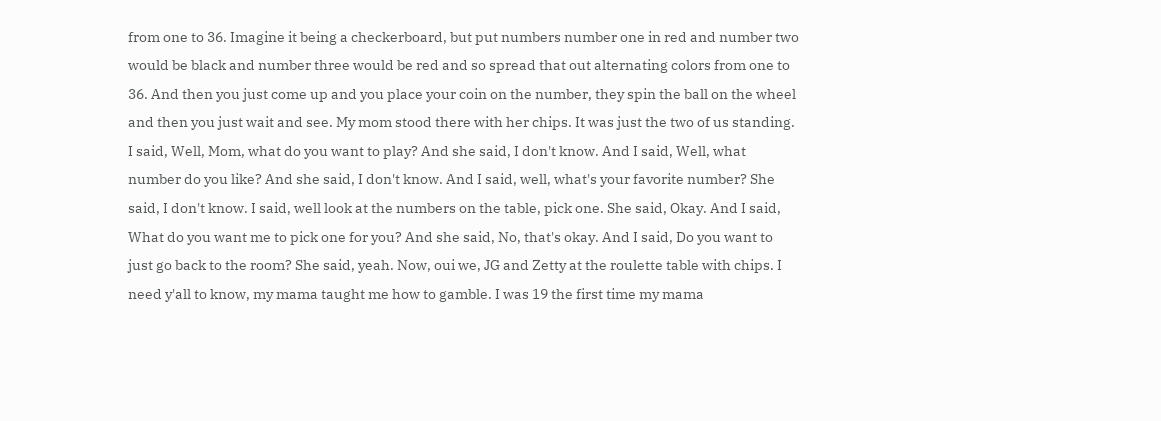from one to 36. Imagine it being a checkerboard, but put numbers number one in red and number two would be black and number three would be red and so spread that out alternating colors from one to 36. And then you just come up and you place your coin on the number, they spin the ball on the wheel and then you just wait and see. My mom stood there with her chips. It was just the two of us standing. I said, Well, Mom, what do you want to play? And she said, I don't know. And I said, Well, what number do you like? And she said, I don't know. And I said, well, what's your favorite number? She said, I don't know. I said, well look at the numbers on the table, pick one. She said, Okay. And I said, What do you want me to pick one for you? And she said, No, that's okay. And I said, Do you want to just go back to the room? She said, yeah. Now, oui we, JG and Zetty at the roulette table with chips. I need y'all to know, my mama taught me how to gamble. I was 19 the first time my mama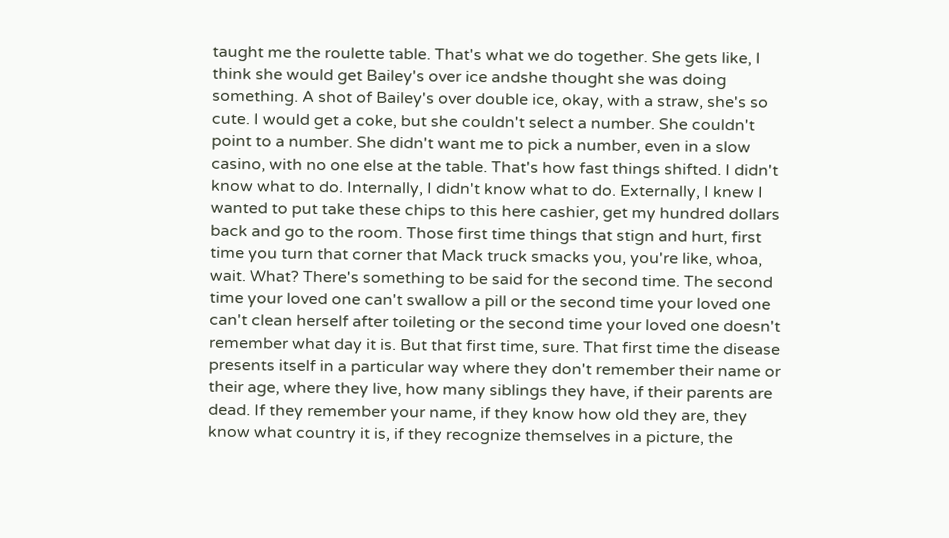taught me the roulette table. That's what we do together. She gets like, I think she would get Bailey's over ice andshe thought she was doing something. A shot of Bailey's over double ice, okay, with a straw, she's so cute. I would get a coke, but she couldn't select a number. She couldn't point to a number. She didn't want me to pick a number, even in a slow casino, with no one else at the table. That's how fast things shifted. I didn't know what to do. Internally, I didn't know what to do. Externally, I knew I wanted to put take these chips to this here cashier, get my hundred dollars back and go to the room. Those first time things that stign and hurt, first time you turn that corner that Mack truck smacks you, you're like, whoa, wait. What? There's something to be said for the second time. The second time your loved one can't swallow a pill or the second time your loved one can't clean herself after toileting or the second time your loved one doesn't remember what day it is. But that first time, sure. That first time the disease presents itself in a particular way where they don't remember their name or their age, where they live, how many siblings they have, if their parents are dead. If they remember your name, if they know how old they are, they know what country it is, if they recognize themselves in a picture, the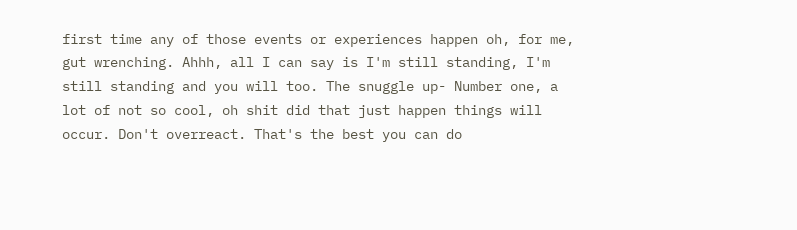first time any of those events or experiences happen oh, for me, gut wrenching. Ahhh, all I can say is I'm still standing, I'm still standing and you will too. The snuggle up- Number one, a lot of not so cool, oh shit did that just happen things will occur. Don't overreact. That's the best you can do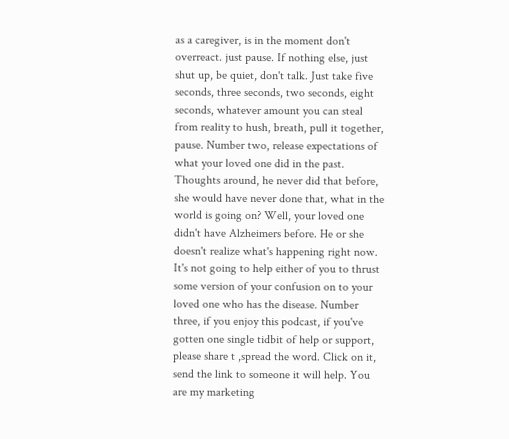as a caregiver, is in the moment don't overreact. just pause. If nothing else, just shut up, be quiet, don't talk. Just take five seconds, three seconds, two seconds, eight seconds, whatever amount you can steal from reality to hush, breath, pull it together, pause. Number two, release expectations of what your loved one did in the past. Thoughts around, he never did that before, she would have never done that, what in the world is going on? Well, your loved one didn't have Alzheimers before. He or she doesn't realize what's happening right now. It's not going to help either of you to thrust some version of your confusion on to your loved one who has the disease. Number three, if you enjoy this podcast, if you've gotten one single tidbit of help or support, please share t ,spread the word. Click on it, send the link to someone it will help. You are my marketing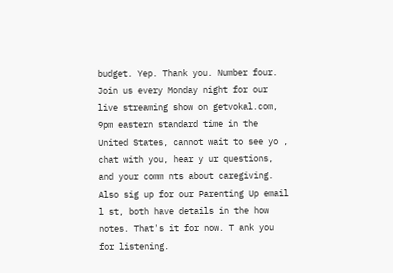budget. Yep. Thank you. Number four. Join us every Monday night for our live streaming show on getvokal.com, 9pm eastern standard time in the United States, cannot wait to see yo , chat with you, hear y ur questions, and your comm nts about caregiving. Also sig up for our Parenting Up email l st, both have details in the how notes. That's it for now. T ank you for listening.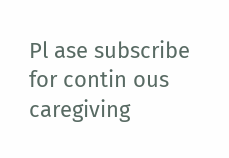Pl ase subscribe for contin ous caregiving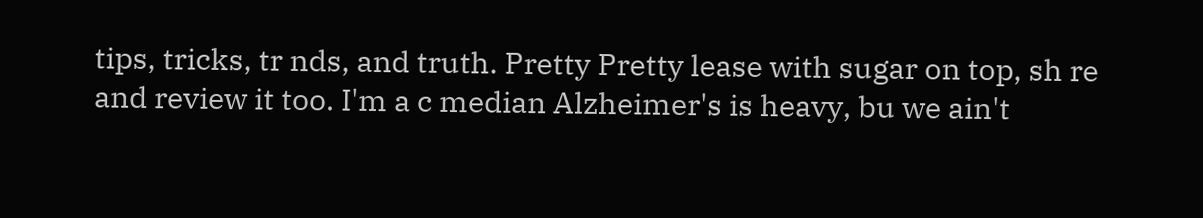tips, tricks, tr nds, and truth. Pretty Pretty lease with sugar on top, sh re and review it too. I'm a c median Alzheimer's is heavy, bu we ain't